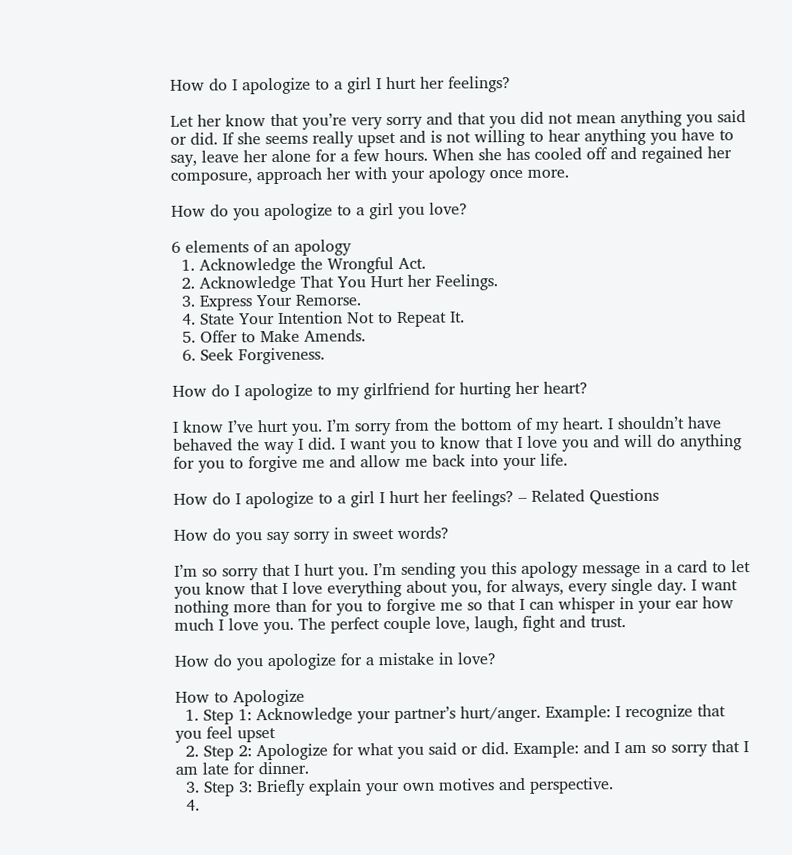How do I apologize to a girl I hurt her feelings?

Let her know that you’re very sorry and that you did not mean anything you said or did. If she seems really upset and is not willing to hear anything you have to say, leave her alone for a few hours. When she has cooled off and regained her composure, approach her with your apology once more.

How do you apologize to a girl you love?

6 elements of an apology
  1. Acknowledge the Wrongful Act.
  2. Acknowledge That You Hurt her Feelings.
  3. Express Your Remorse.
  4. State Your Intention Not to Repeat It.
  5. Offer to Make Amends.
  6. Seek Forgiveness.

How do I apologize to my girlfriend for hurting her heart?

I know I’ve hurt you. I’m sorry from the bottom of my heart. I shouldn’t have behaved the way I did. I want you to know that I love you and will do anything for you to forgive me and allow me back into your life.

How do I apologize to a girl I hurt her feelings? – Related Questions

How do you say sorry in sweet words?

I’m so sorry that I hurt you. I’m sending you this apology message in a card to let you know that I love everything about you, for always, every single day. I want nothing more than for you to forgive me so that I can whisper in your ear how much I love you. The perfect couple love, laugh, fight and trust.

How do you apologize for a mistake in love?

How to Apologize
  1. Step 1: Acknowledge your partner’s hurt/anger. Example: I recognize that you feel upset
  2. Step 2: Apologize for what you said or did. Example: and I am so sorry that I am late for dinner.
  3. Step 3: Briefly explain your own motives and perspective.
  4.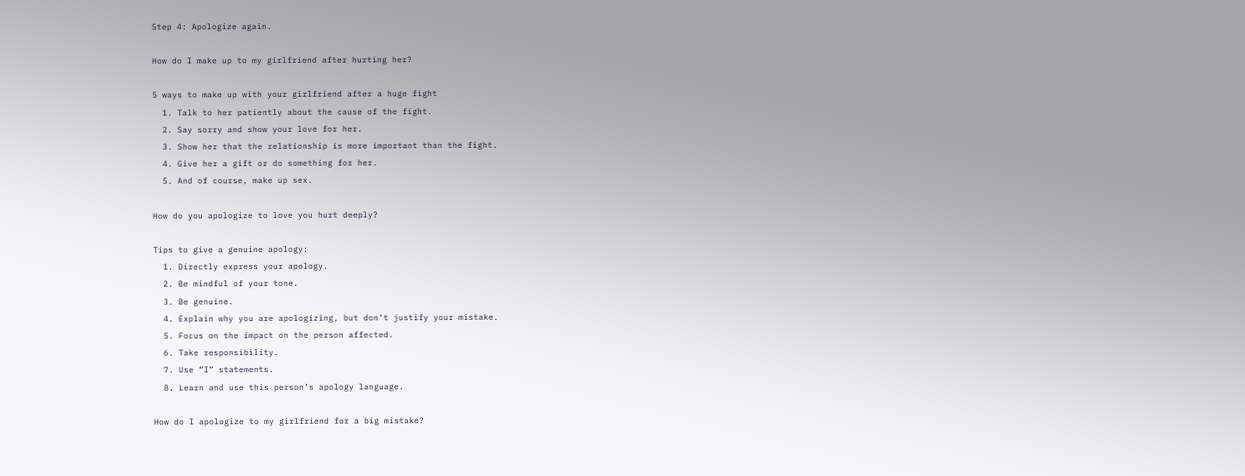Step 4: Apologize again.

How do I make up to my girlfriend after hurting her?

5 ways to make up with your girlfriend after a huge fight
  1. Talk to her patiently about the cause of the fight.
  2. Say sorry and show your love for her.
  3. Show her that the relationship is more important than the fight.
  4. Give her a gift or do something for her.
  5. And of course, make up sex.

How do you apologize to love you hurt deeply?

Tips to give a genuine apology:
  1. Directly express your apology.
  2. Be mindful of your tone.
  3. Be genuine.
  4. Explain why you are apologizing, but don’t justify your mistake.
  5. Focus on the impact on the person affected.
  6. Take responsibility.
  7. Use “I” statements.
  8. Learn and use this person’s apology language.

How do I apologize to my girlfriend for a big mistake?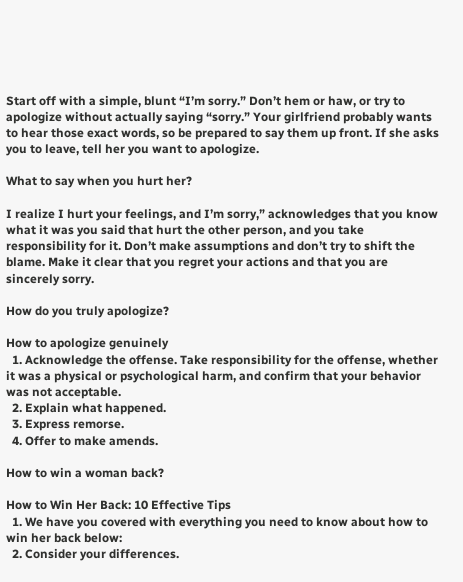Start off with a simple, blunt “I’m sorry.” Don’t hem or haw, or try to apologize without actually saying “sorry.” Your girlfriend probably wants to hear those exact words, so be prepared to say them up front. If she asks you to leave, tell her you want to apologize.

What to say when you hurt her?

I realize I hurt your feelings, and I’m sorry,” acknowledges that you know what it was you said that hurt the other person, and you take responsibility for it. Don’t make assumptions and don’t try to shift the blame. Make it clear that you regret your actions and that you are sincerely sorry.

How do you truly apologize?

How to apologize genuinely
  1. Acknowledge the offense. Take responsibility for the offense, whether it was a physical or psychological harm, and confirm that your behavior was not acceptable.
  2. Explain what happened.
  3. Express remorse.
  4. Offer to make amends.

How to win a woman back?

How to Win Her Back: 10 Effective Tips
  1. We have you covered with everything you need to know about how to win her back below:
  2. Consider your differences.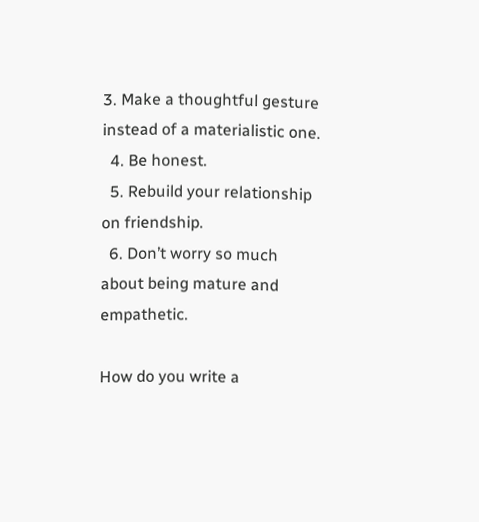3. Make a thoughtful gesture instead of a materialistic one.
  4. Be honest.
  5. Rebuild your relationship on friendship.
  6. Don’t worry so much about being mature and empathetic.

How do you write a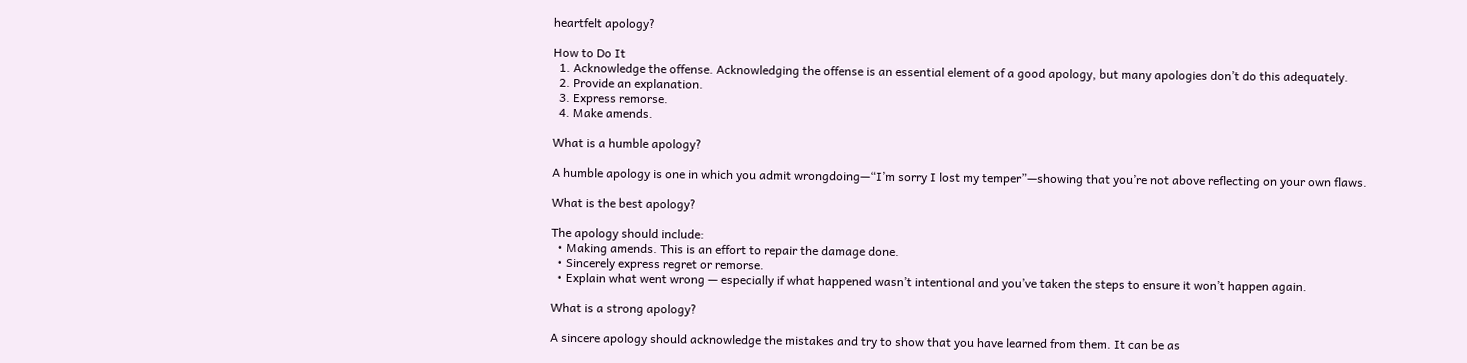heartfelt apology?

How to Do It
  1. Acknowledge the offense. Acknowledging the offense is an essential element of a good apology, but many apologies don’t do this adequately.
  2. Provide an explanation.
  3. Express remorse.
  4. Make amends.

What is a humble apology?

A humble apology is one in which you admit wrongdoing—“I’m sorry I lost my temper”—showing that you’re not above reflecting on your own flaws.

What is the best apology?

The apology should include:
  • Making amends. This is an effort to repair the damage done.
  • Sincerely express regret or remorse.
  • Explain what went wrong — especially if what happened wasn’t intentional and you’ve taken the steps to ensure it won’t happen again.

What is a strong apology?

A sincere apology should acknowledge the mistakes and try to show that you have learned from them. It can be as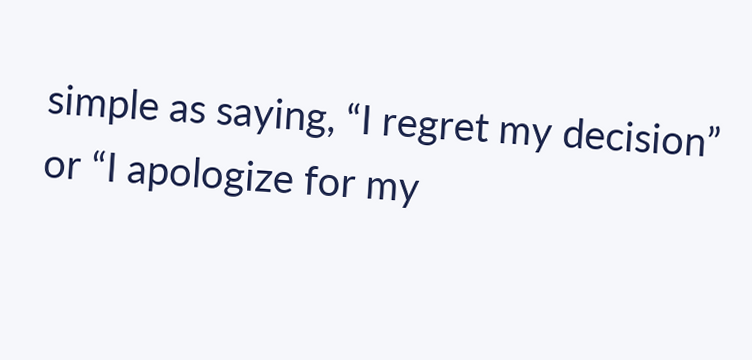simple as saying, “I regret my decision” or “I apologize for my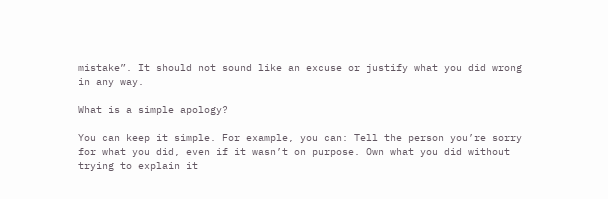mistake”. It should not sound like an excuse or justify what you did wrong in any way.

What is a simple apology?

You can keep it simple. For example, you can: Tell the person you’re sorry for what you did, even if it wasn’t on purpose. Own what you did without trying to explain it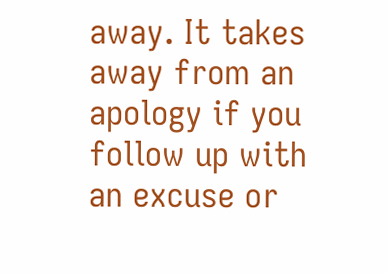away. It takes away from an apology if you follow up with an excuse or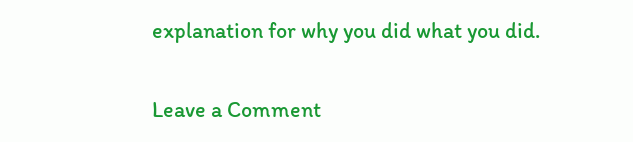explanation for why you did what you did.

Leave a Comment